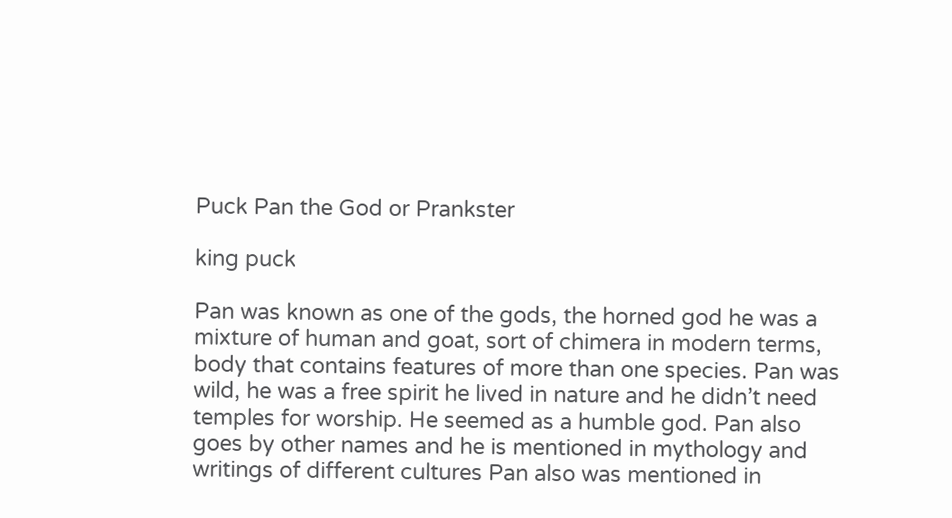Puck Pan the God or Prankster

king puck

Pan was known as one of the gods, the horned god he was a mixture of human and goat, sort of chimera in modern terms, body that contains features of more than one species. Pan was wild, he was a free spirit he lived in nature and he didn’t need temples for worship. He seemed as a humble god. Pan also goes by other names and he is mentioned in mythology and writings of different cultures Pan also was mentioned in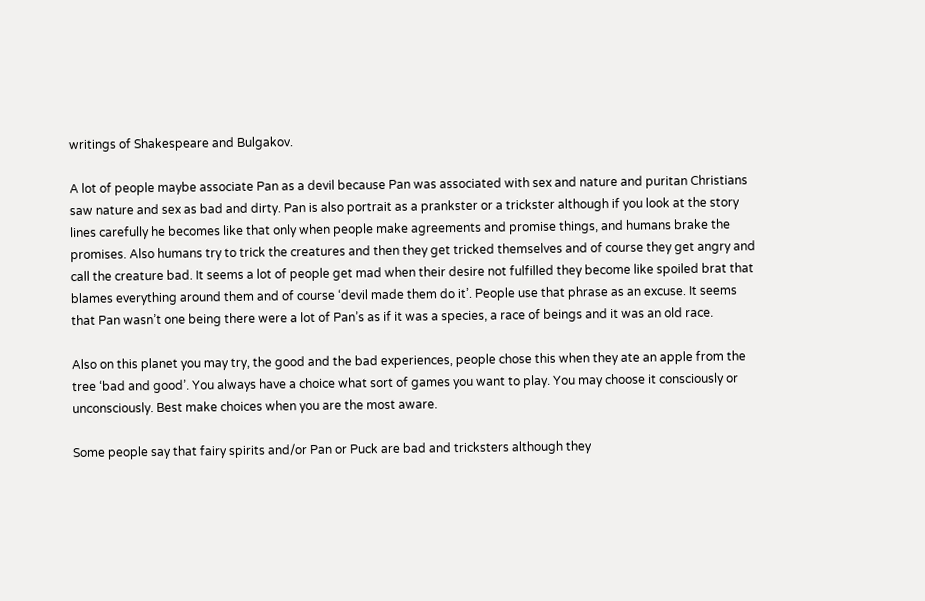writings of Shakespeare and Bulgakov.

A lot of people maybe associate Pan as a devil because Pan was associated with sex and nature and puritan Christians saw nature and sex as bad and dirty. Pan is also portrait as a prankster or a trickster although if you look at the story lines carefully he becomes like that only when people make agreements and promise things, and humans brake the promises. Also humans try to trick the creatures and then they get tricked themselves and of course they get angry and call the creature bad. It seems a lot of people get mad when their desire not fulfilled they become like spoiled brat that blames everything around them and of course ‘devil made them do it’. People use that phrase as an excuse. It seems that Pan wasn’t one being there were a lot of Pan’s as if it was a species, a race of beings and it was an old race.

Also on this planet you may try, the good and the bad experiences, people chose this when they ate an apple from the tree ‘bad and good’. You always have a choice what sort of games you want to play. You may choose it consciously or unconsciously. Best make choices when you are the most aware.

Some people say that fairy spirits and/or Pan or Puck are bad and tricksters although they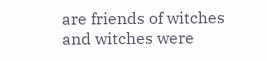are friends of witches and witches were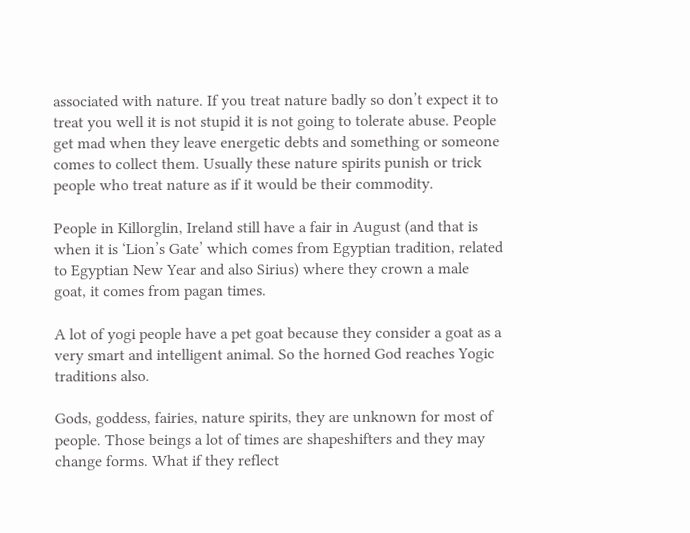associated with nature. If you treat nature badly so don’t expect it to treat you well it is not stupid it is not going to tolerate abuse. People get mad when they leave energetic debts and something or someone comes to collect them. Usually these nature spirits punish or trick people who treat nature as if it would be their commodity.

People in Killorglin, Ireland still have a fair in August (and that is when it is ‘Lion’s Gate’ which comes from Egyptian tradition, related to Egyptian New Year and also Sirius) where they crown a male goat, it comes from pagan times.

A lot of yogi people have a pet goat because they consider a goat as a very smart and intelligent animal. So the horned God reaches Yogic traditions also.

Gods, goddess, fairies, nature spirits, they are unknown for most of people. Those beings a lot of times are shapeshifters and they may change forms. What if they reflect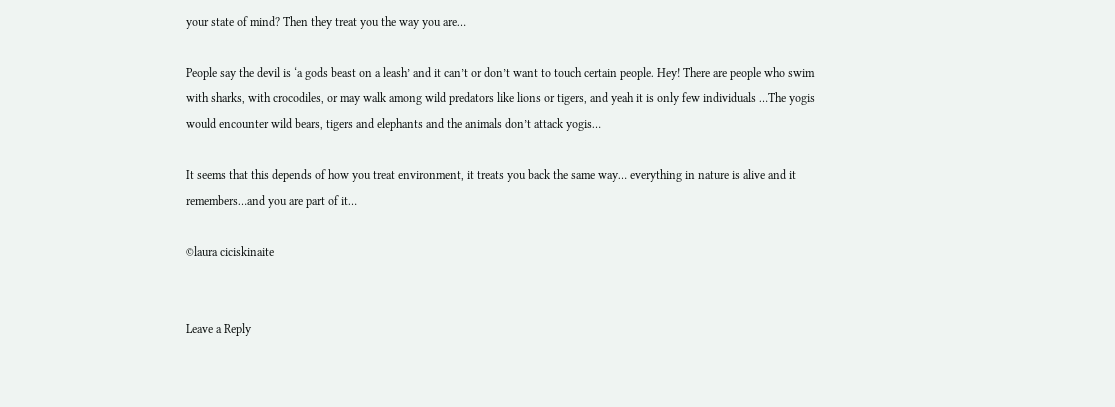your state of mind? Then they treat you the way you are…

People say the devil is ‘a gods beast on a leash’ and it can’t or don’t want to touch certain people. Hey! There are people who swim with sharks, with crocodiles, or may walk among wild predators like lions or tigers, and yeah it is only few individuals …The yogis would encounter wild bears, tigers and elephants and the animals don’t attack yogis…

It seems that this depends of how you treat environment, it treats you back the same way… everything in nature is alive and it remembers…and you are part of it…

©laura ciciskinaite


Leave a Reply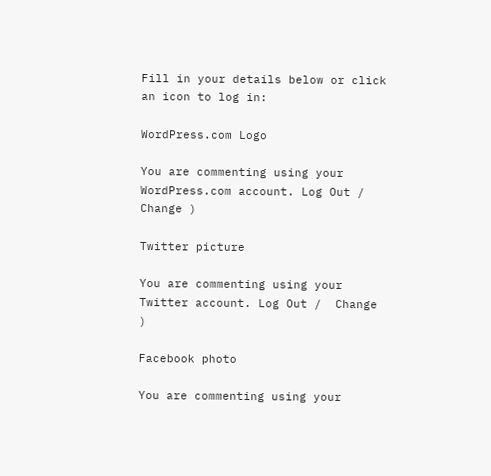Fill in your details below or click an icon to log in:

WordPress.com Logo

You are commenting using your WordPress.com account. Log Out /  Change )

Twitter picture

You are commenting using your Twitter account. Log Out /  Change )

Facebook photo

You are commenting using your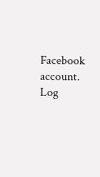Facebook account. Log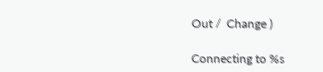Out /  Change )

Connecting to %s